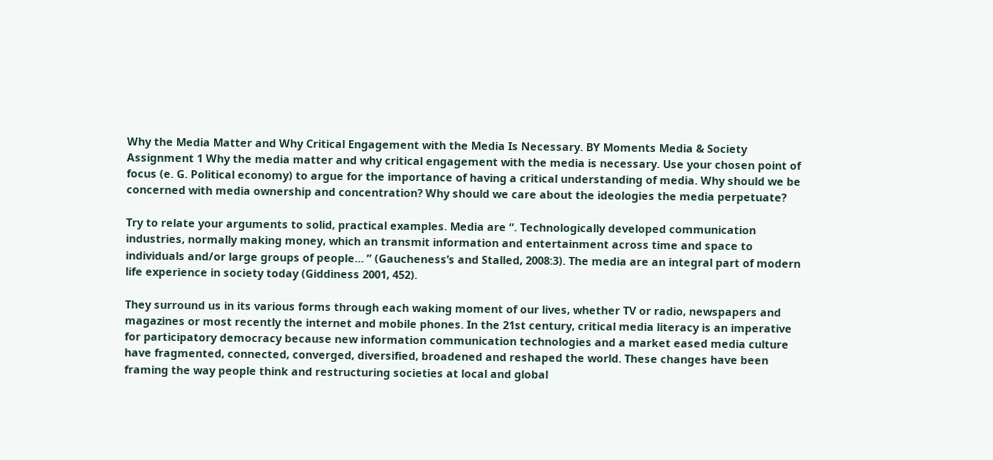Why the Media Matter and Why Critical Engagement with the Media Is Necessary. BY Moments Media & Society Assignment 1 Why the media matter and why critical engagement with the media is necessary. Use your chosen point of focus (e. G. Political economy) to argue for the importance of having a critical understanding of media. Why should we be concerned with media ownership and concentration? Why should we care about the ideologies the media perpetuate?

Try to relate your arguments to solid, practical examples. Media are “. Technologically developed communication industries, normally making money, which an transmit information and entertainment across time and space to individuals and/or large groups of people… ” (Gaucheness’s and Stalled, 2008:3). The media are an integral part of modern life experience in society today (Giddiness 2001, 452).

They surround us in its various forms through each waking moment of our lives, whether TV or radio, newspapers and magazines or most recently the internet and mobile phones. In the 21st century, critical media literacy is an imperative for participatory democracy because new information communication technologies and a market eased media culture have fragmented, connected, converged, diversified, broadened and reshaped the world. These changes have been framing the way people think and restructuring societies at local and global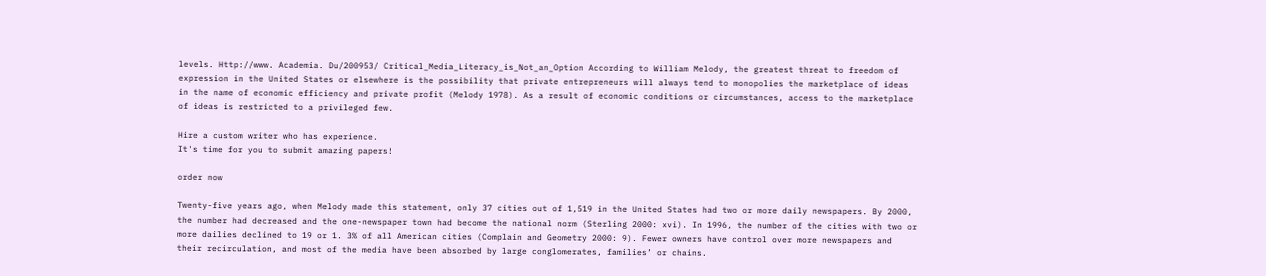levels. Http://www. Academia. Du/200953/ Critical_Media_Literacy_is_Not_an_Option According to William Melody, the greatest threat to freedom of expression in the United States or elsewhere is the possibility that private entrepreneurs will always tend to monopolies the marketplace of ideas in the name of economic efficiency and private profit (Melody 1978). As a result of economic conditions or circumstances, access to the marketplace of ideas is restricted to a privileged few.

Hire a custom writer who has experience.
It's time for you to submit amazing papers!

order now

Twenty-five years ago, when Melody made this statement, only 37 cities out of 1,519 in the United States had two or more daily newspapers. By 2000, the number had decreased and the one-newspaper town had become the national norm (Sterling 2000: xvi). In 1996, the number of the cities with two or more dailies declined to 19 or 1. 3% of all American cities (Complain and Geometry 2000: 9). Fewer owners have control over more newspapers and their recirculation, and most of the media have been absorbed by large conglomerates, families’ or chains.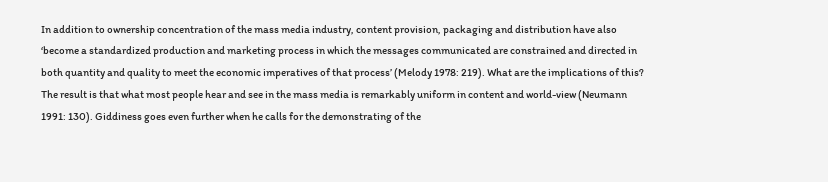In addition to ownership concentration of the mass media industry, content provision, packaging and distribution have also ‘become a standardized production and marketing process in which the messages communicated are constrained and directed in both quantity and quality to meet the economic imperatives of that process’ (Melody 1978: 219). What are the implications of this? The result is that what most people hear and see in the mass media is remarkably uniform in content and world-view (Neumann 1991: 130). Giddiness goes even further when he calls for the demonstrating of the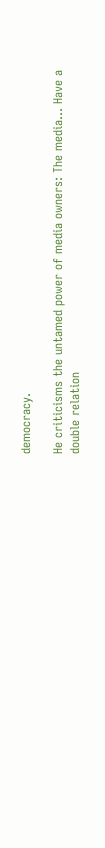democracy.

He criticisms the untamed power of media owners: The media… Have a double relation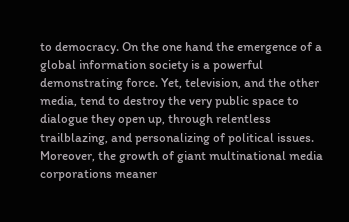to democracy. On the one hand the emergence of a global information society is a powerful demonstrating force. Yet, television, and the other media, tend to destroy the very public space to dialogue they open up, through relentless trailblazing, and personalizing of political issues. Moreover, the growth of giant multinational media corporations meaner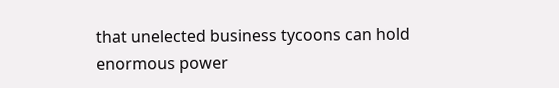that unelected business tycoons can hold enormous power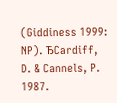(Giddiness 1999: NP). ЂCardiff, D. & Cannels, P. 1987.